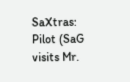SaXtras: Pilot (SaG visits Mr.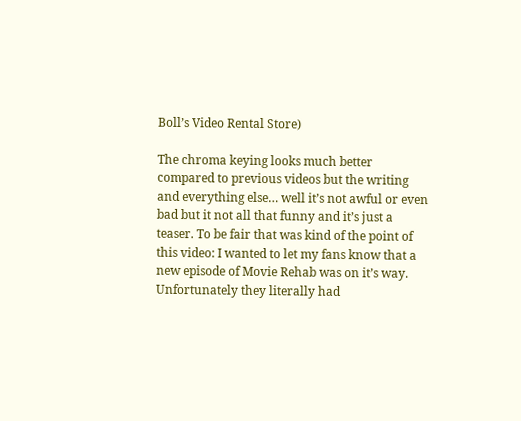Boll’s Video Rental Store)

The chroma keying looks much better compared to previous videos but the writing and everything else… well it’s not awful or even bad but it not all that funny and it’s just a teaser. To be fair that was kind of the point of this video: I wanted to let my fans know that a new episode of Movie Rehab was on it’s way. Unfortunately they literally had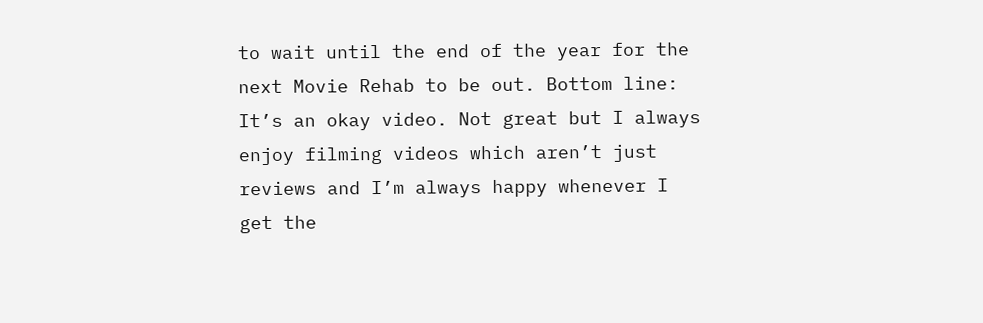to wait until the end of the year for the next Movie Rehab to be out. Bottom line: It’s an okay video. Not great but I always enjoy filming videos which aren’t just reviews and I’m always happy whenever I get the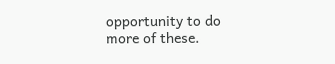opportunity to do more of these.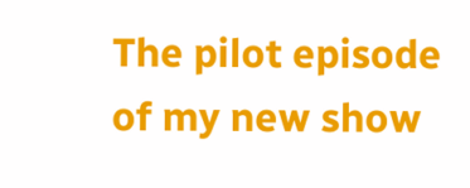The pilot episode of my new show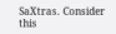SaXtras. Consider this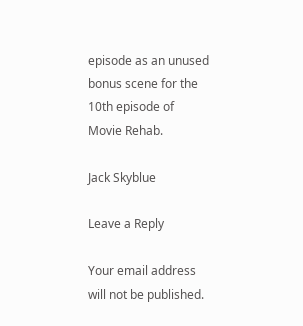episode as an unused bonus scene for the 10th episode of Movie Rehab.

Jack Skyblue

Leave a Reply

Your email address will not be published.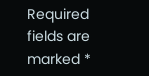Required fields are marked *